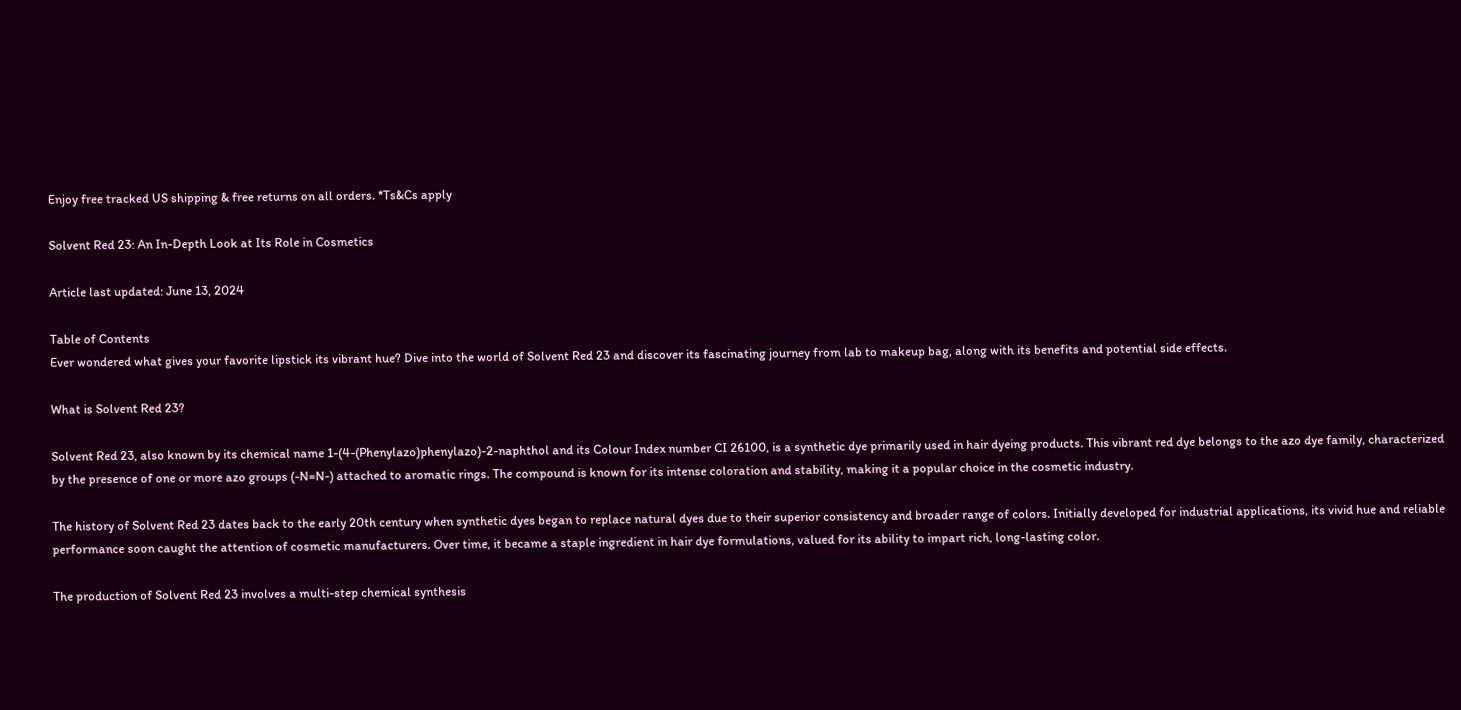Enjoy free tracked US shipping & free returns on all orders. *Ts&Cs apply

Solvent Red 23: An In-Depth Look at Its Role in Cosmetics

Article last updated: June 13, 2024

Table of Contents
Ever wondered what gives your favorite lipstick its vibrant hue? Dive into the world of Solvent Red 23 and discover its fascinating journey from lab to makeup bag, along with its benefits and potential side effects.

What is Solvent Red 23?

Solvent Red 23, also known by its chemical name 1-(4-(Phenylazo)phenylazo)-2-naphthol and its Colour Index number CI 26100, is a synthetic dye primarily used in hair dyeing products. This vibrant red dye belongs to the azo dye family, characterized by the presence of one or more azo groups (-N=N-) attached to aromatic rings. The compound is known for its intense coloration and stability, making it a popular choice in the cosmetic industry.

The history of Solvent Red 23 dates back to the early 20th century when synthetic dyes began to replace natural dyes due to their superior consistency and broader range of colors. Initially developed for industrial applications, its vivid hue and reliable performance soon caught the attention of cosmetic manufacturers. Over time, it became a staple ingredient in hair dye formulations, valued for its ability to impart rich, long-lasting color.

The production of Solvent Red 23 involves a multi-step chemical synthesis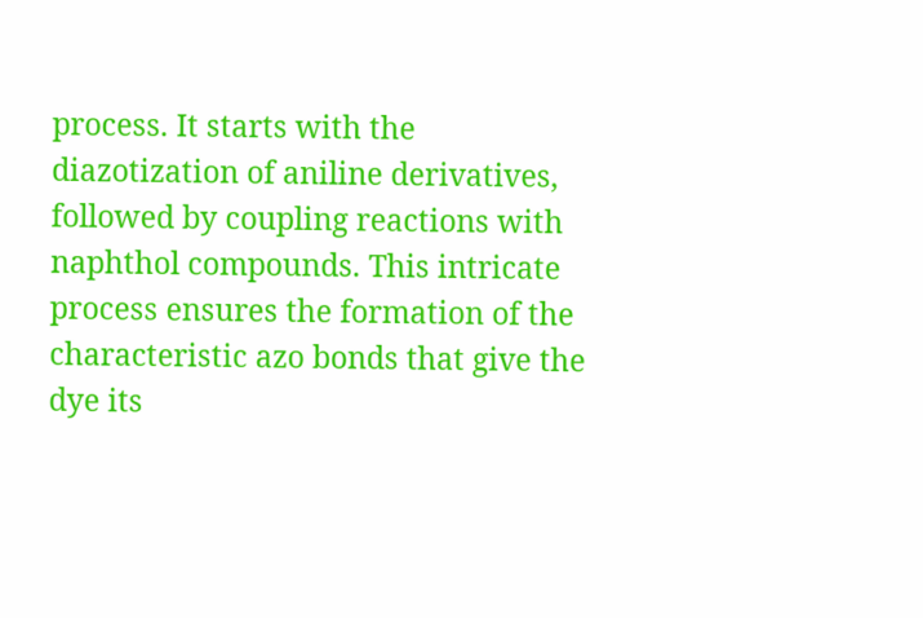process. It starts with the diazotization of aniline derivatives, followed by coupling reactions with naphthol compounds. This intricate process ensures the formation of the characteristic azo bonds that give the dye its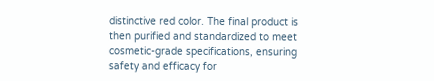distinctive red color. The final product is then purified and standardized to meet cosmetic-grade specifications, ensuring safety and efficacy for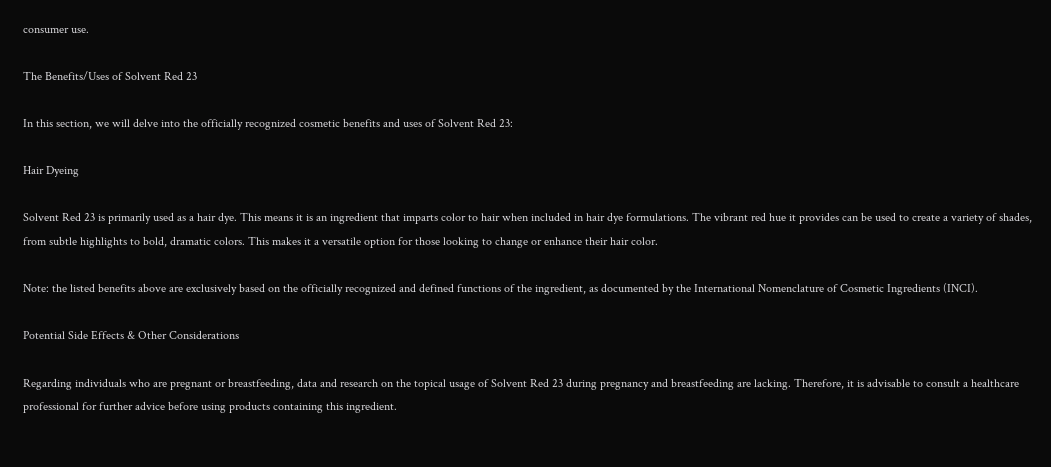consumer use.

The Benefits/Uses of Solvent Red 23

In this section, we will delve into the officially recognized cosmetic benefits and uses of Solvent Red 23:

Hair Dyeing

Solvent Red 23 is primarily used as a hair dye. This means it is an ingredient that imparts color to hair when included in hair dye formulations. The vibrant red hue it provides can be used to create a variety of shades, from subtle highlights to bold, dramatic colors. This makes it a versatile option for those looking to change or enhance their hair color.

Note: the listed benefits above are exclusively based on the officially recognized and defined functions of the ingredient, as documented by the International Nomenclature of Cosmetic Ingredients (INCI).

Potential Side Effects & Other Considerations

Regarding individuals who are pregnant or breastfeeding, data and research on the topical usage of Solvent Red 23 during pregnancy and breastfeeding are lacking. Therefore, it is advisable to consult a healthcare professional for further advice before using products containing this ingredient.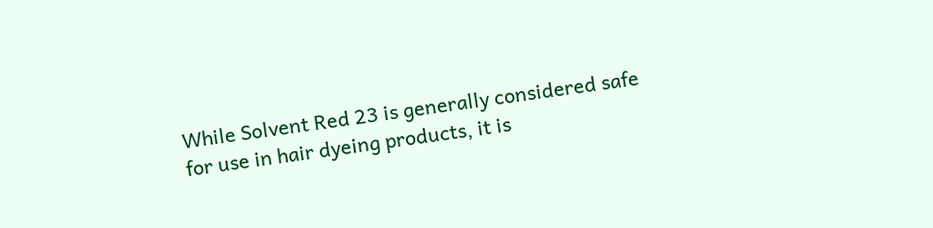While Solvent Red 23 is generally considered safe for use in hair dyeing products, it is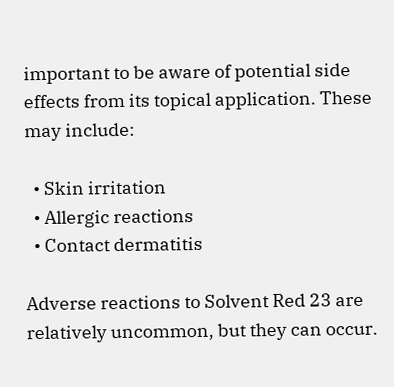important to be aware of potential side effects from its topical application. These may include:

  • Skin irritation
  • Allergic reactions
  • Contact dermatitis

Adverse reactions to Solvent Red 23 are relatively uncommon, but they can occur.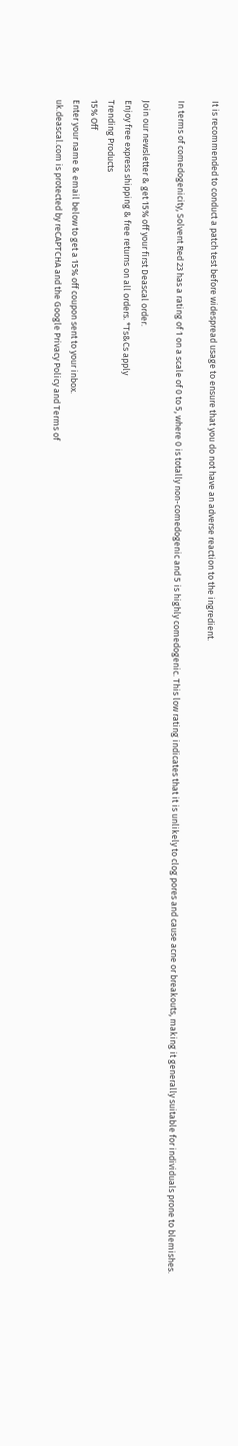It is recommended to conduct a patch test before widespread usage to ensure that you do not have an adverse reaction to the ingredient.

In terms of comedogenicity, Solvent Red 23 has a rating of 1 on a scale of 0 to 5, where 0 is totally non-comedogenic and 5 is highly comedogenic. This low rating indicates that it is unlikely to clog pores and cause acne or breakouts, making it generally suitable for individuals prone to blemishes.

Join our newsletter & get 15% off your first Deascal order.
Enjoy free express shipping & free returns on all orders. *Ts&Cs apply
Trending Products
15% Off
Enter your name & email below to get a 15% off coupon sent to your inbox.
uk.deascal.com is protected by reCAPTCHA and the Google Privacy Policy and Terms of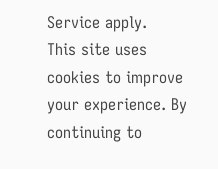Service apply.
This site uses cookies to improve your experience. By continuing to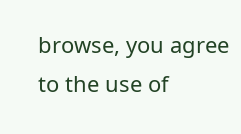browse, you agree to the use of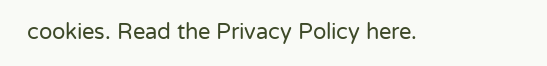cookies. Read the Privacy Policy here.